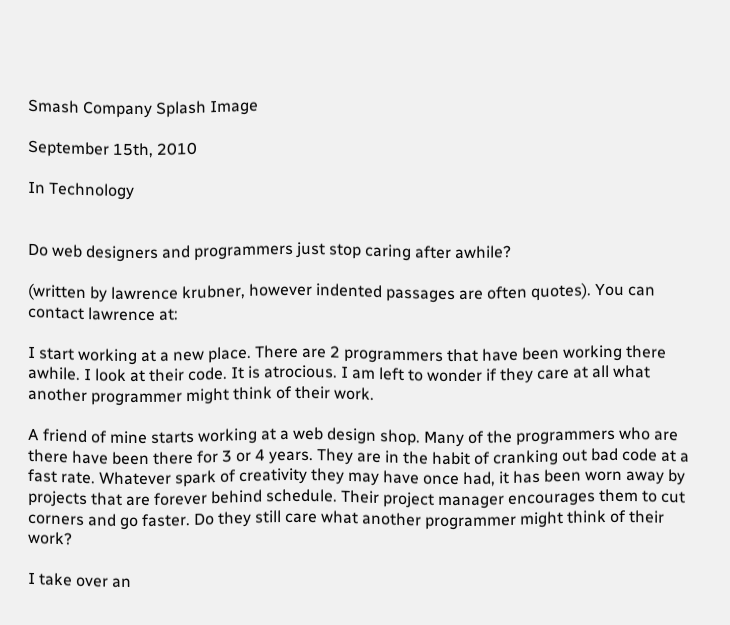Smash Company Splash Image

September 15th, 2010

In Technology


Do web designers and programmers just stop caring after awhile?

(written by lawrence krubner, however indented passages are often quotes). You can contact lawrence at:

I start working at a new place. There are 2 programmers that have been working there awhile. I look at their code. It is atrocious. I am left to wonder if they care at all what another programmer might think of their work.

A friend of mine starts working at a web design shop. Many of the programmers who are there have been there for 3 or 4 years. They are in the habit of cranking out bad code at a fast rate. Whatever spark of creativity they may have once had, it has been worn away by projects that are forever behind schedule. Their project manager encourages them to cut corners and go faster. Do they still care what another programmer might think of their work?

I take over an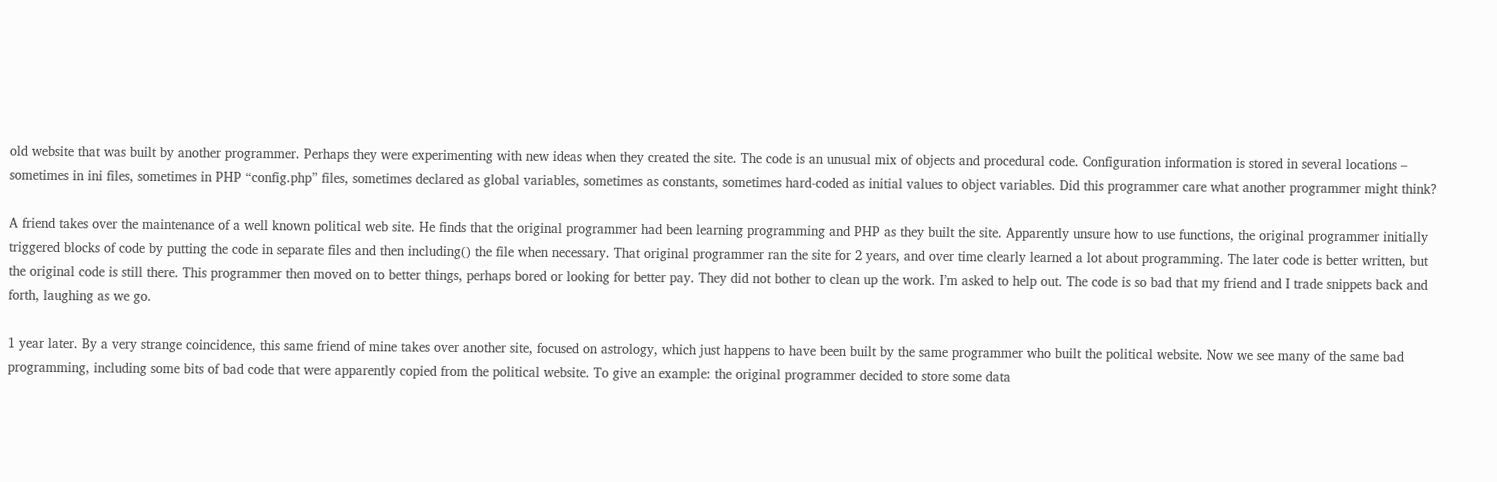old website that was built by another programmer. Perhaps they were experimenting with new ideas when they created the site. The code is an unusual mix of objects and procedural code. Configuration information is stored in several locations – sometimes in ini files, sometimes in PHP “config.php” files, sometimes declared as global variables, sometimes as constants, sometimes hard-coded as initial values to object variables. Did this programmer care what another programmer might think?

A friend takes over the maintenance of a well known political web site. He finds that the original programmer had been learning programming and PHP as they built the site. Apparently unsure how to use functions, the original programmer initially triggered blocks of code by putting the code in separate files and then including() the file when necessary. That original programmer ran the site for 2 years, and over time clearly learned a lot about programming. The later code is better written, but the original code is still there. This programmer then moved on to better things, perhaps bored or looking for better pay. They did not bother to clean up the work. I’m asked to help out. The code is so bad that my friend and I trade snippets back and forth, laughing as we go.

1 year later. By a very strange coincidence, this same friend of mine takes over another site, focused on astrology, which just happens to have been built by the same programmer who built the political website. Now we see many of the same bad programming, including some bits of bad code that were apparently copied from the political website. To give an example: the original programmer decided to store some data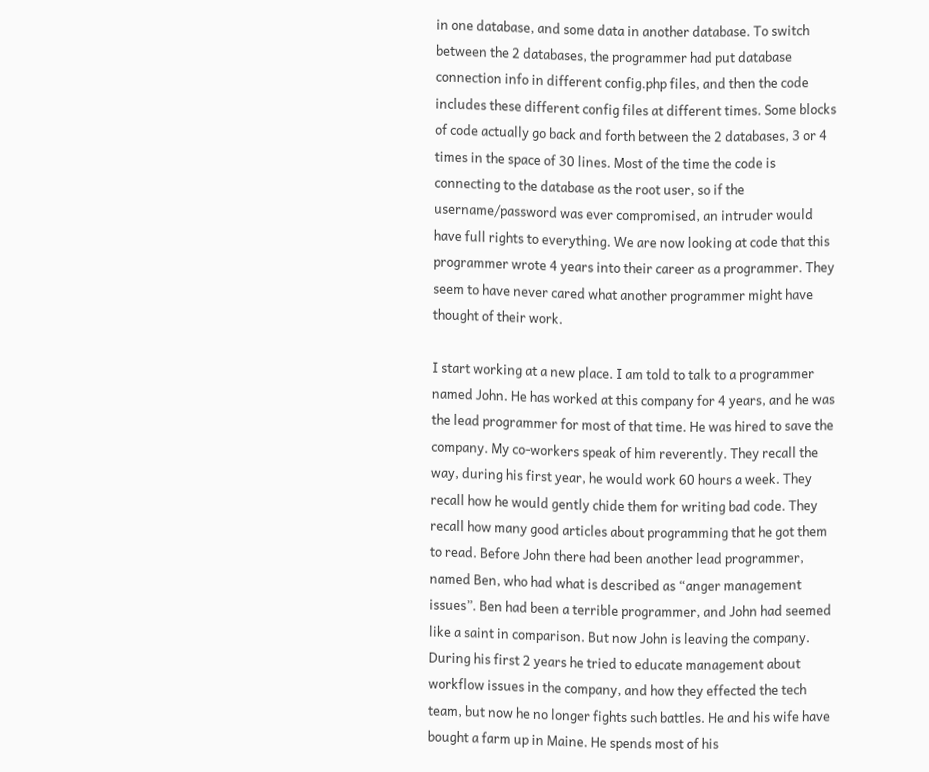in one database, and some data in another database. To switch between the 2 databases, the programmer had put database connection info in different config.php files, and then the code includes these different config files at different times. Some blocks of code actually go back and forth between the 2 databases, 3 or 4 times in the space of 30 lines. Most of the time the code is connecting to the database as the root user, so if the username/password was ever compromised, an intruder would have full rights to everything. We are now looking at code that this programmer wrote 4 years into their career as a programmer. They seem to have never cared what another programmer might have thought of their work.

I start working at a new place. I am told to talk to a programmer named John. He has worked at this company for 4 years, and he was the lead programmer for most of that time. He was hired to save the company. My co-workers speak of him reverently. They recall the way, during his first year, he would work 60 hours a week. They recall how he would gently chide them for writing bad code. They recall how many good articles about programming that he got them to read. Before John there had been another lead programmer, named Ben, who had what is described as “anger management issues”. Ben had been a terrible programmer, and John had seemed like a saint in comparison. But now John is leaving the company. During his first 2 years he tried to educate management about workflow issues in the company, and how they effected the tech team, but now he no longer fights such battles. He and his wife have bought a farm up in Maine. He spends most of his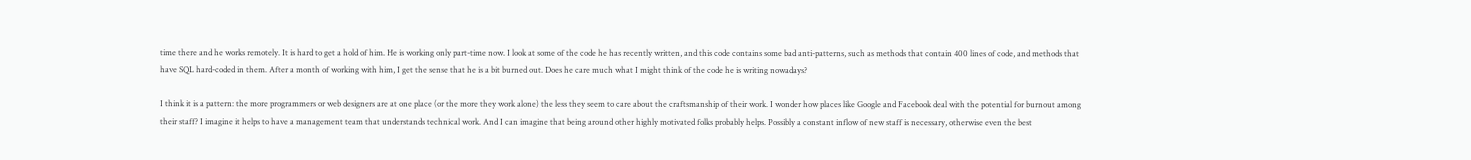time there and he works remotely. It is hard to get a hold of him. He is working only part-time now. I look at some of the code he has recently written, and this code contains some bad anti-patterns, such as methods that contain 400 lines of code, and methods that have SQL hard-coded in them. After a month of working with him, I get the sense that he is a bit burned out. Does he care much what I might think of the code he is writing nowadays?

I think it is a pattern: the more programmers or web designers are at one place (or the more they work alone) the less they seem to care about the craftsmanship of their work. I wonder how places like Google and Facebook deal with the potential for burnout among their staff? I imagine it helps to have a management team that understands technical work. And I can imagine that being around other highly motivated folks probably helps. Possibly a constant inflow of new staff is necessary, otherwise even the best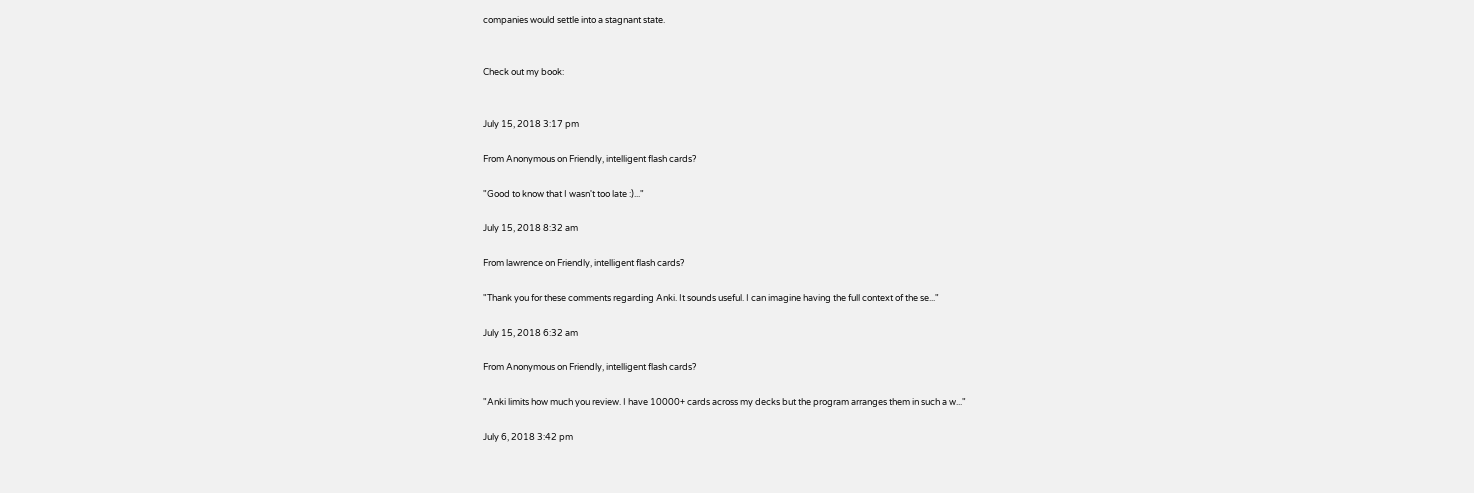companies would settle into a stagnant state.


Check out my book:


July 15, 2018 3:17 pm

From Anonymous on Friendly, intelligent flash cards?

"Good to know that I wasn't too late :)..."

July 15, 2018 8:32 am

From lawrence on Friendly, intelligent flash cards?

"Thank you for these comments regarding Anki. It sounds useful. I can imagine having the full context of the se..."

July 15, 2018 6:32 am

From Anonymous on Friendly, intelligent flash cards?

"Anki limits how much you review. I have 10000+ cards across my decks but the program arranges them in such a w..."

July 6, 2018 3:42 pm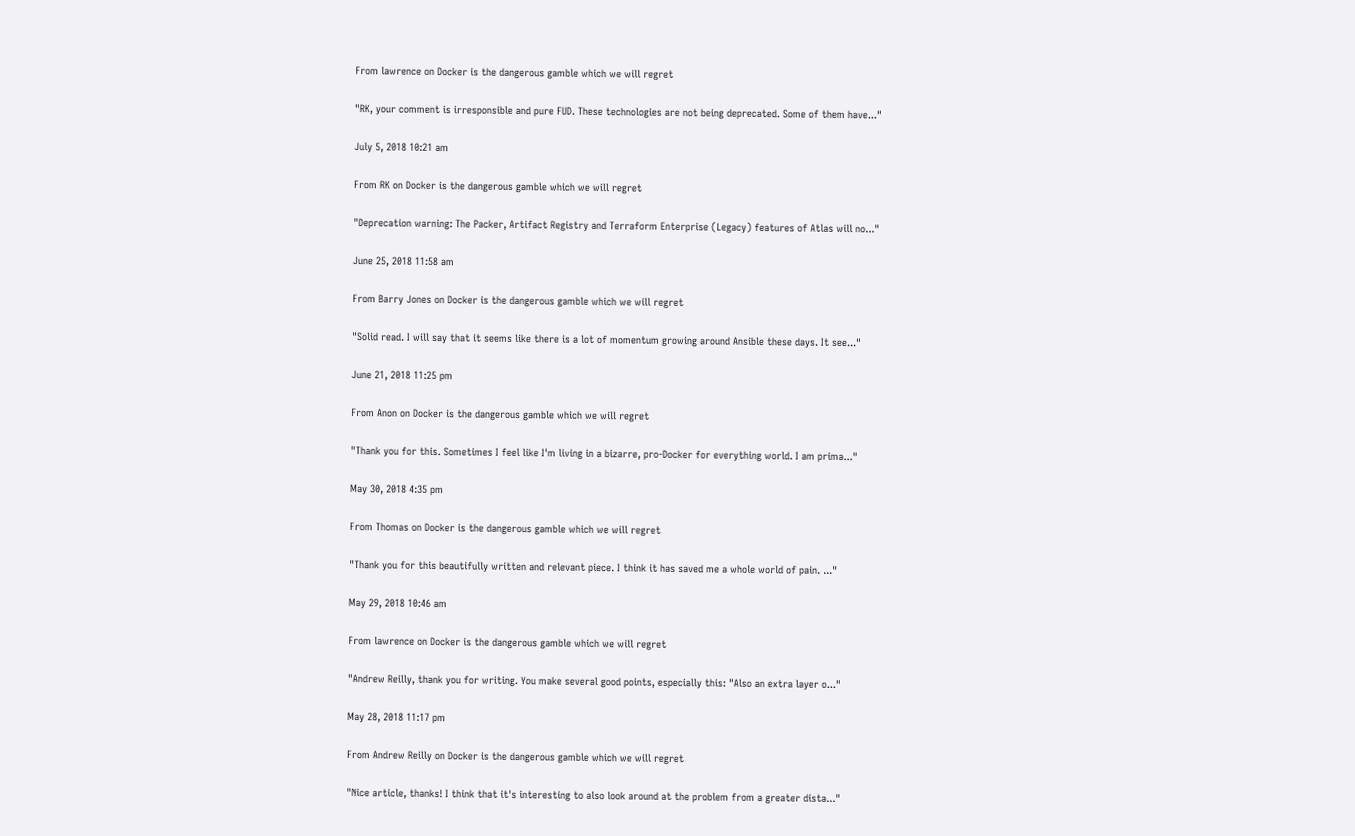From lawrence on Docker is the dangerous gamble which we will regret

"RK, your comment is irresponsible and pure FUD. These technologies are not being deprecated. Some of them have..."

July 5, 2018 10:21 am

From RK on Docker is the dangerous gamble which we will regret

"Deprecation warning: The Packer, Artifact Registry and Terraform Enterprise (Legacy) features of Atlas will no..."

June 25, 2018 11:58 am

From Barry Jones on Docker is the dangerous gamble which we will regret

"Solid read. I will say that it seems like there is a lot of momentum growing around Ansible these days. It see..."

June 21, 2018 11:25 pm

From Anon on Docker is the dangerous gamble which we will regret

"Thank you for this. Sometimes I feel like I'm living in a bizarre, pro-Docker for everything world. I am prima..."

May 30, 2018 4:35 pm

From Thomas on Docker is the dangerous gamble which we will regret

"Thank you for this beautifully written and relevant piece. I think it has saved me a whole world of pain. ..."

May 29, 2018 10:46 am

From lawrence on Docker is the dangerous gamble which we will regret

"Andrew Reilly, thank you for writing. You make several good points, especially this: "Also an extra layer o..."

May 28, 2018 11:17 pm

From Andrew Reilly on Docker is the dangerous gamble which we will regret

"Nice article, thanks! I think that it's interesting to also look around at the problem from a greater dista..."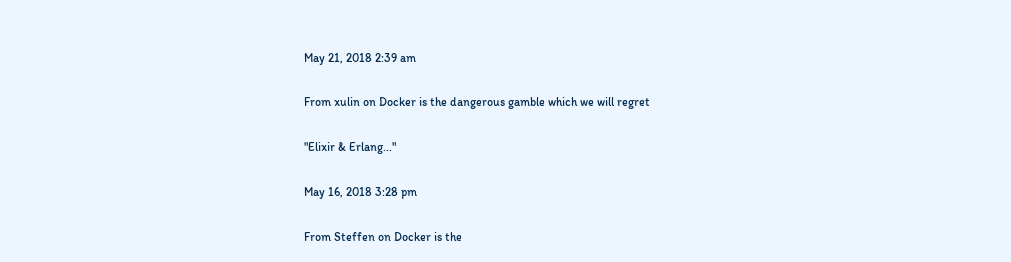May 21, 2018 2:39 am

From xulin on Docker is the dangerous gamble which we will regret

"Elixir & Erlang..."

May 16, 2018 3:28 pm

From Steffen on Docker is the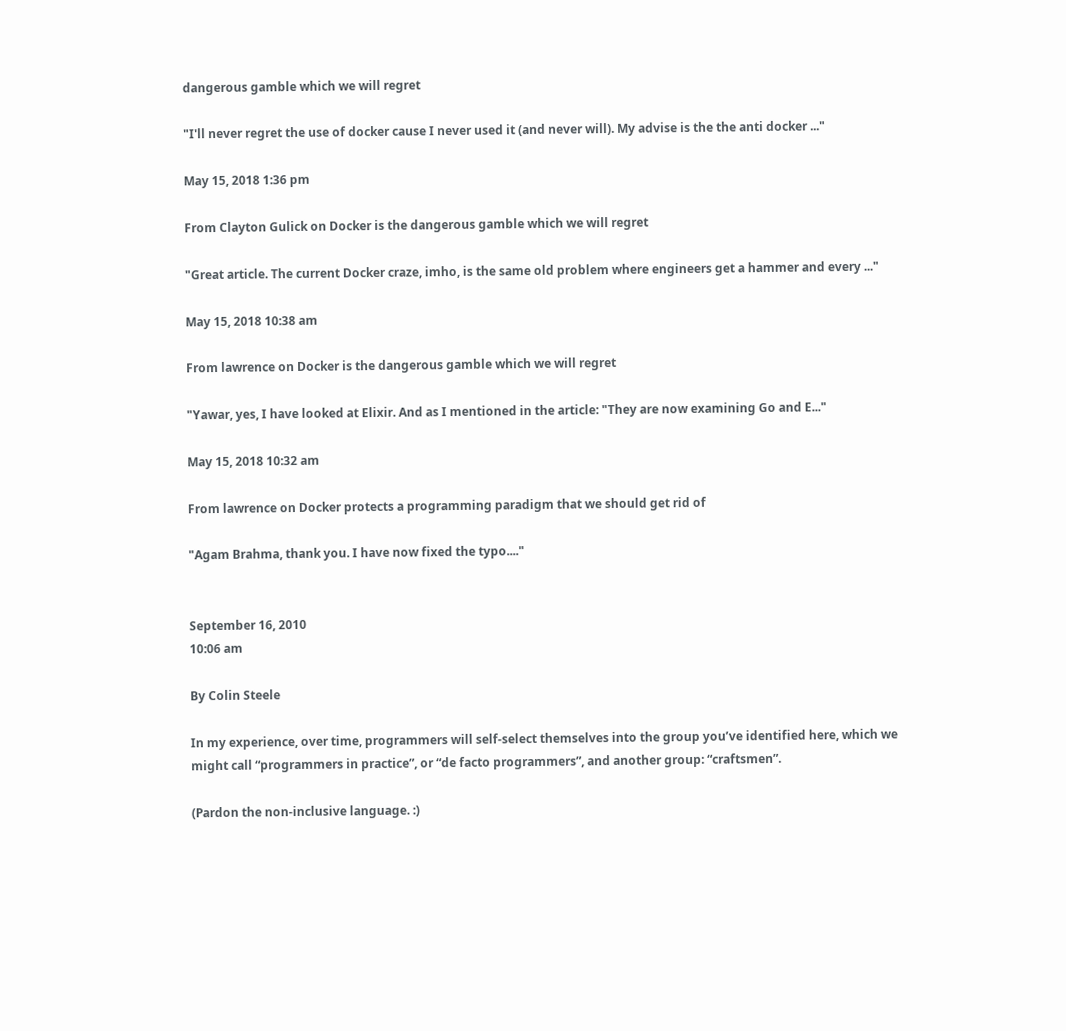dangerous gamble which we will regret

"I'll never regret the use of docker cause I never used it (and never will). My advise is the the anti docker ..."

May 15, 2018 1:36 pm

From Clayton Gulick on Docker is the dangerous gamble which we will regret

"Great article. The current Docker craze, imho, is the same old problem where engineers get a hammer and every ..."

May 15, 2018 10:38 am

From lawrence on Docker is the dangerous gamble which we will regret

"Yawar, yes, I have looked at Elixir. And as I mentioned in the article: "They are now examining Go and E..."

May 15, 2018 10:32 am

From lawrence on Docker protects a programming paradigm that we should get rid of

"Agam Brahma, thank you. I have now fixed the typo...."


September 16, 2010
10:06 am

By Colin Steele

In my experience, over time, programmers will self-select themselves into the group you’ve identified here, which we might call “programmers in practice”, or “de facto programmers”, and another group: “craftsmen”.

(Pardon the non-inclusive language. :)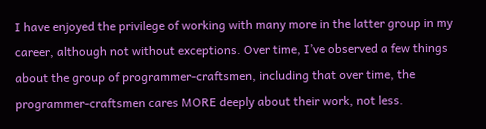I have enjoyed the privilege of working with many more in the latter group in my career, although not without exceptions. Over time, I’ve observed a few things about the group of programmer-craftsmen, including that over time, the programmer-craftsmen cares MORE deeply about their work, not less.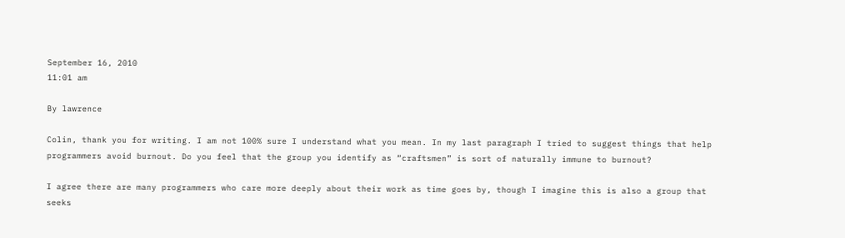September 16, 2010
11:01 am

By lawrence

Colin, thank you for writing. I am not 100% sure I understand what you mean. In my last paragraph I tried to suggest things that help programmers avoid burnout. Do you feel that the group you identify as “craftsmen” is sort of naturally immune to burnout?

I agree there are many programmers who care more deeply about their work as time goes by, though I imagine this is also a group that seeks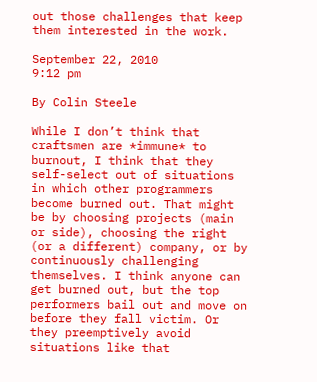out those challenges that keep them interested in the work.

September 22, 2010
9:12 pm

By Colin Steele

While I don’t think that craftsmen are *immune* to burnout, I think that they self-select out of situations in which other programmers become burned out. That might be by choosing projects (main or side), choosing the right (or a different) company, or by continuously challenging themselves. I think anyone can get burned out, but the top performers bail out and move on before they fall victim. Or they preemptively avoid situations like that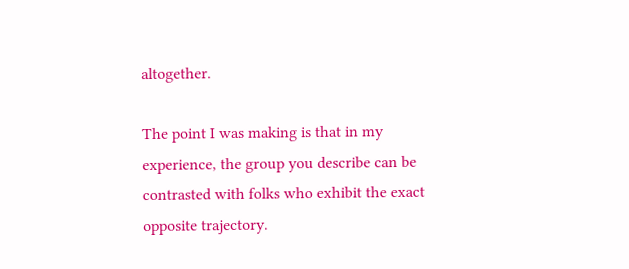altogether.

The point I was making is that in my experience, the group you describe can be contrasted with folks who exhibit the exact opposite trajectory.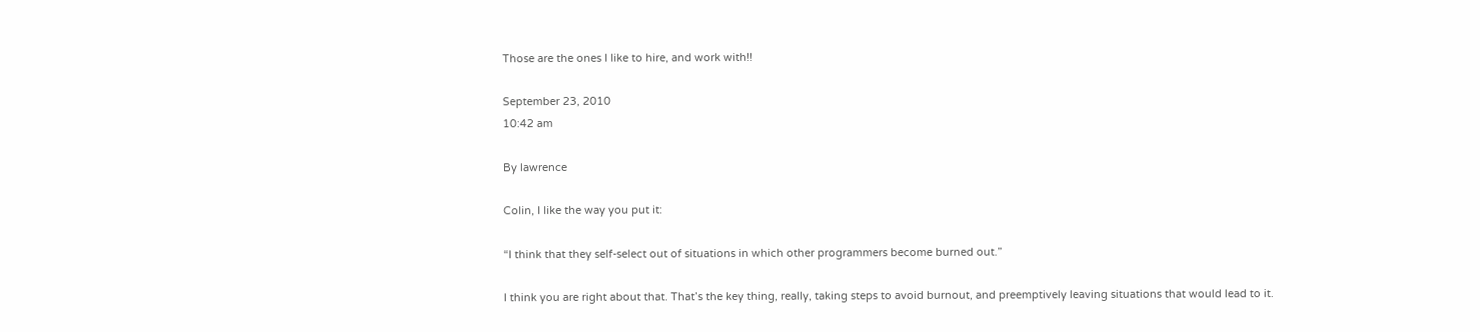Those are the ones I like to hire, and work with!!

September 23, 2010
10:42 am

By lawrence

Colin, I like the way you put it:

“I think that they self-select out of situations in which other programmers become burned out.”

I think you are right about that. That’s the key thing, really, taking steps to avoid burnout, and preemptively leaving situations that would lead to it.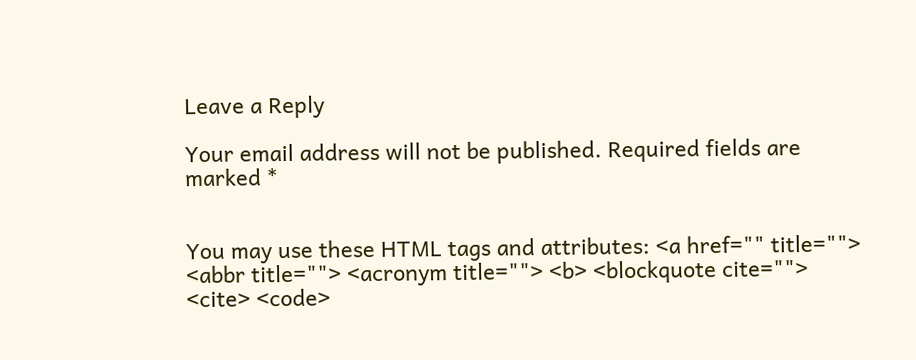Leave a Reply

Your email address will not be published. Required fields are marked *


You may use these HTML tags and attributes: <a href="" title=""> <abbr title=""> <acronym title=""> <b> <blockquote cite=""> <cite> <code>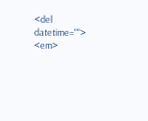<del datetime=""> <em>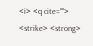<i> <q cite=""> <strike> <strong>